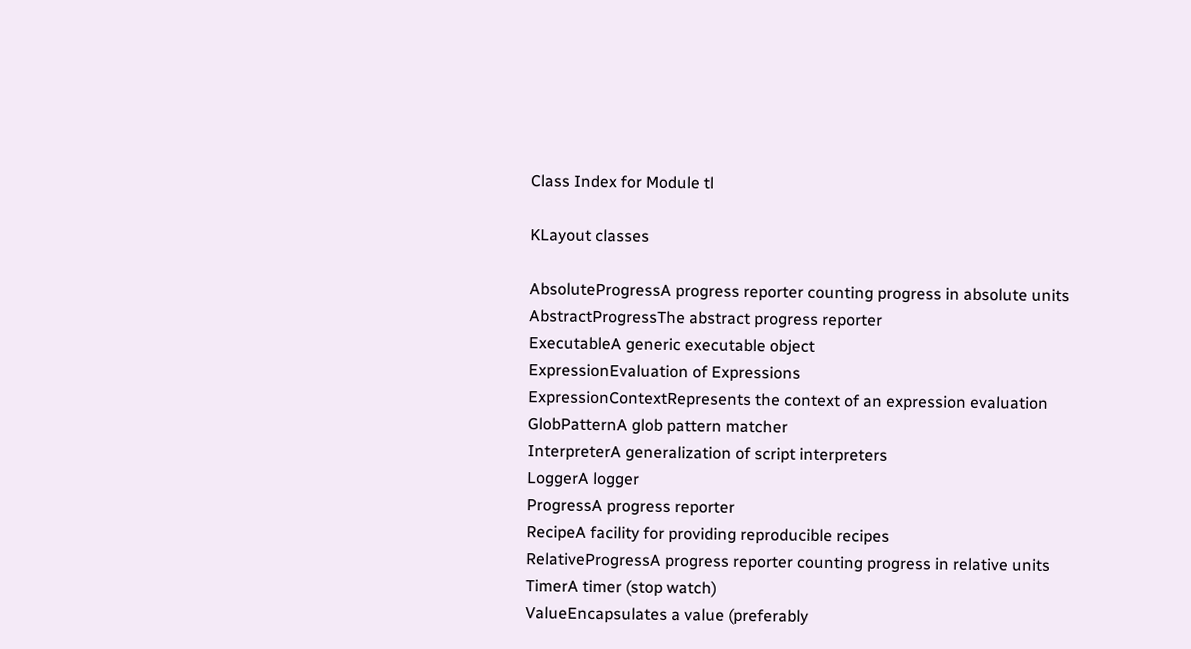Class Index for Module tl

KLayout classes

AbsoluteProgressA progress reporter counting progress in absolute units
AbstractProgressThe abstract progress reporter
ExecutableA generic executable object
ExpressionEvaluation of Expressions
ExpressionContextRepresents the context of an expression evaluation
GlobPatternA glob pattern matcher
InterpreterA generalization of script interpreters
LoggerA logger
ProgressA progress reporter
RecipeA facility for providing reproducible recipes
RelativeProgressA progress reporter counting progress in relative units
TimerA timer (stop watch)
ValueEncapsulates a value (preferably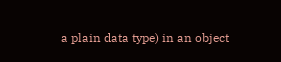a plain data type) in an object